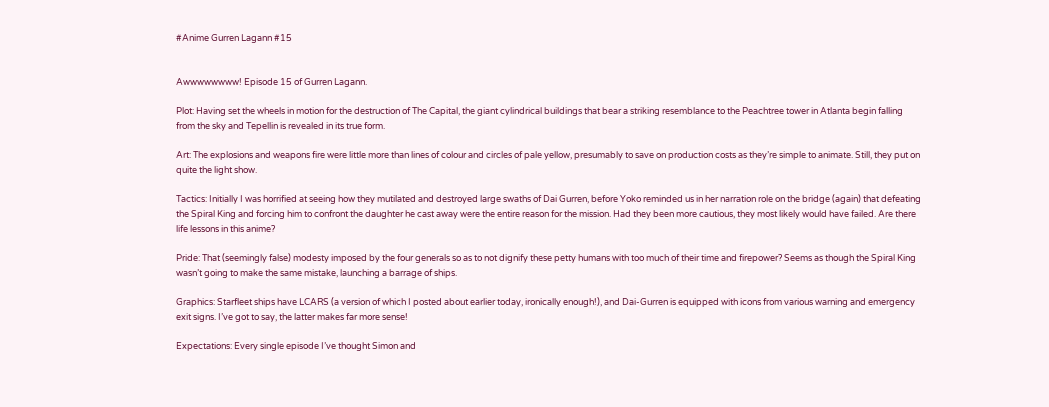#Anime Gurren Lagann #15


Awwwwwwww! Episode 15 of Gurren Lagann.

Plot: Having set the wheels in motion for the destruction of The Capital, the giant cylindrical buildings that bear a striking resemblance to the Peachtree tower in Atlanta begin falling from the sky and Tepellin is revealed in its true form.

Art: The explosions and weapons fire were little more than lines of colour and circles of pale yellow, presumably to save on production costs as they’re simple to animate. Still, they put on quite the light show.

Tactics: Initially I was horrified at seeing how they mutilated and destroyed large swaths of Dai Gurren, before Yoko reminded us in her narration role on the bridge (again) that defeating the Spiral King and forcing him to confront the daughter he cast away were the entire reason for the mission. Had they been more cautious, they most likely would have failed. Are there life lessons in this anime?

Pride: That (seemingly false) modesty imposed by the four generals so as to not dignify these petty humans with too much of their time and firepower? Seems as though the Spiral King wasn’t going to make the same mistake, launching a barrage of ships.

Graphics: Starfleet ships have LCARS (a version of which I posted about earlier today, ironically enough!), and Dai-Gurren is equipped with icons from various warning and emergency exit signs. I’ve got to say, the latter makes far more sense!

Expectations: Every single episode I’ve thought Simon and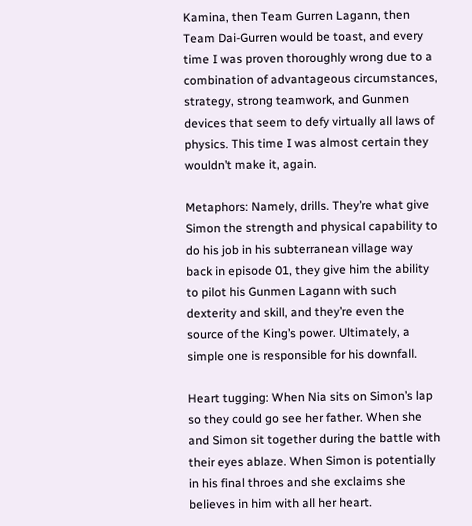Kamina, then Team Gurren Lagann, then Team Dai-Gurren would be toast, and every time I was proven thoroughly wrong due to a combination of advantageous circumstances, strategy, strong teamwork, and Gunmen devices that seem to defy virtually all laws of physics. This time I was almost certain they wouldn’t make it, again.

Metaphors: Namely, drills. They’re what give Simon the strength and physical capability to do his job in his subterranean village way back in episode 01, they give him the ability to pilot his Gunmen Lagann with such dexterity and skill, and they’re even the source of the King’s power. Ultimately, a simple one is responsible for his downfall.

Heart tugging: When Nia sits on Simon’s lap so they could go see her father. When she and Simon sit together during the battle with their eyes ablaze. When Simon is potentially in his final throes and she exclaims she believes in him with all her heart.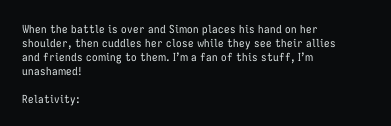When the battle is over and Simon places his hand on her shoulder, then cuddles her close while they see their allies and friends coming to them. I’m a fan of this stuff, I’m unashamed!

Relativity: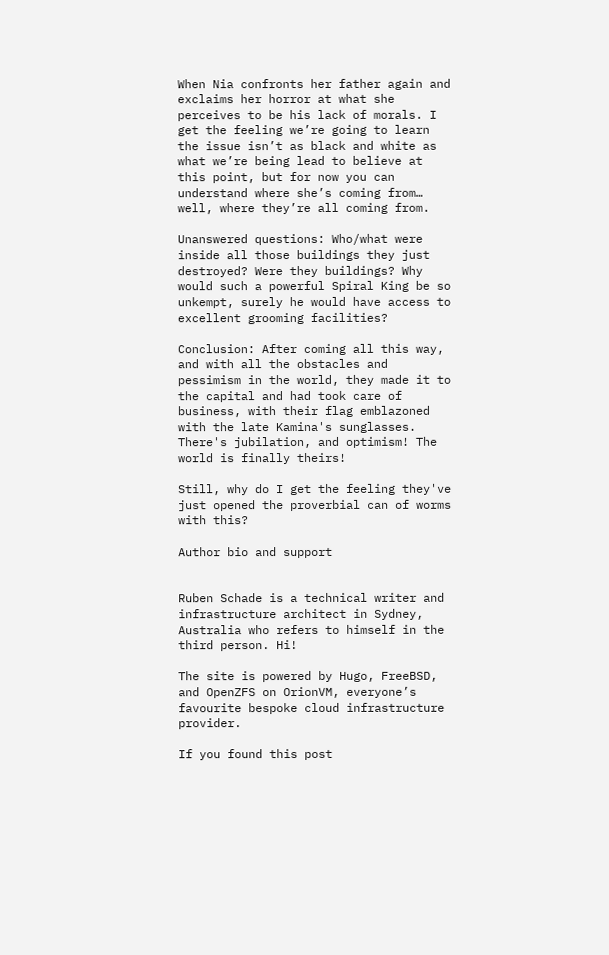When Nia confronts her father again and exclaims her horror at what she perceives to be his lack of morals. I get the feeling we’re going to learn the issue isn’t as black and white as what we’re being lead to believe at this point, but for now you can understand where she’s coming from… well, where they’re all coming from.

Unanswered questions: Who/what were inside all those buildings they just destroyed? Were they buildings? Why would such a powerful Spiral King be so unkempt, surely he would have access to excellent grooming facilities?

Conclusion: After coming all this way, and with all the obstacles and pessimism in the world, they made it to the capital and had took care of business, with their flag emblazoned with the late Kamina's sunglasses. There's jubilation, and optimism! The world is finally theirs!

Still, why do I get the feeling they've just opened the proverbial can of worms with this?

Author bio and support


Ruben Schade is a technical writer and infrastructure architect in Sydney, Australia who refers to himself in the third person. Hi!

The site is powered by Hugo, FreeBSD, and OpenZFS on OrionVM, everyone’s favourite bespoke cloud infrastructure provider.

If you found this post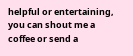helpful or entertaining, you can shout me a coffee or send a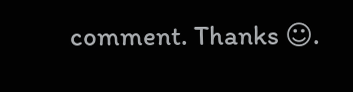comment. Thanks ☺.